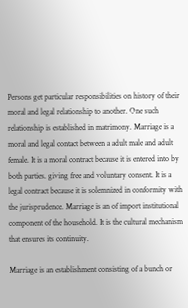Persons get particular responsibilities on history of their moral and legal relationship to another. One such relationship is established in matrimony. Marriage is a moral and legal contact between a adult male and adult female. It is a moral contract because it is entered into by both parties. giving free and voluntary consent. It is a legal contract because it is solemnized in conformity with the jurisprudence. Marriage is an of import institutional component of the household. It is the cultural mechanism that ensures its continuity.

Marriage is an establishment consisting of a bunch or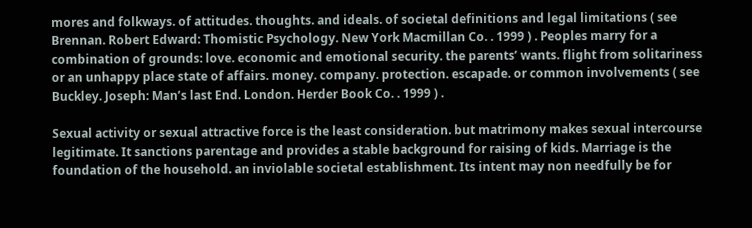mores and folkways. of attitudes. thoughts. and ideals. of societal definitions and legal limitations ( see Brennan. Robert Edward: Thomistic Psychology. New York Macmillan Co. . 1999 ) . Peoples marry for a combination of grounds: love. economic and emotional security. the parents’ wants. flight from solitariness or an unhappy place state of affairs. money. company. protection. escapade. or common involvements ( see Buckley. Joseph: Man’s last End. London. Herder Book Co. . 1999 ) .

Sexual activity or sexual attractive force is the least consideration. but matrimony makes sexual intercourse legitimate. It sanctions parentage and provides a stable background for raising of kids. Marriage is the foundation of the household. an inviolable societal establishment. Its intent may non needfully be for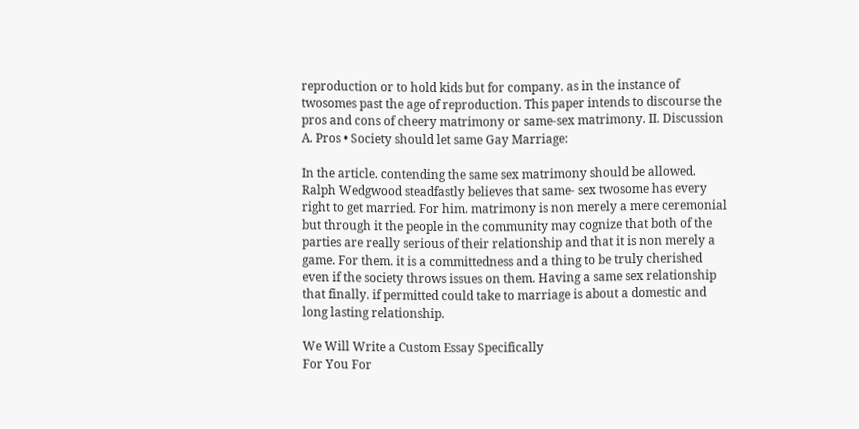reproduction or to hold kids but for company. as in the instance of twosomes past the age of reproduction. This paper intends to discourse the pros and cons of cheery matrimony or same-sex matrimony. II. Discussion A. Pros • Society should let same Gay Marriage:

In the article. contending the same sex matrimony should be allowed. Ralph Wedgwood steadfastly believes that same- sex twosome has every right to get married. For him. matrimony is non merely a mere ceremonial but through it the people in the community may cognize that both of the parties are really serious of their relationship and that it is non merely a game. For them. it is a committedness and a thing to be truly cherished even if the society throws issues on them. Having a same sex relationship that finally. if permitted could take to marriage is about a domestic and long lasting relationship.

We Will Write a Custom Essay Specifically
For You For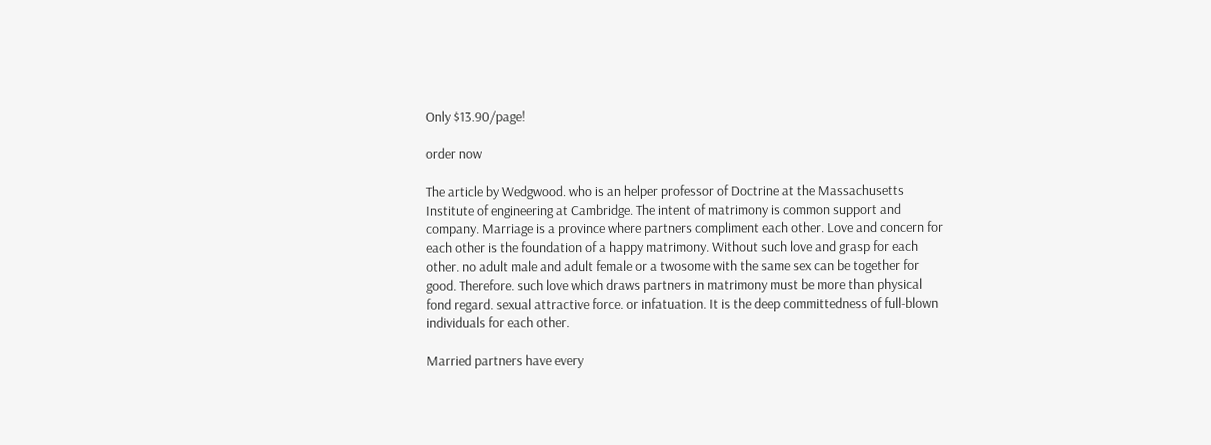Only $13.90/page!

order now

The article by Wedgwood. who is an helper professor of Doctrine at the Massachusetts Institute of engineering at Cambridge. The intent of matrimony is common support and company. Marriage is a province where partners compliment each other. Love and concern for each other is the foundation of a happy matrimony. Without such love and grasp for each other. no adult male and adult female or a twosome with the same sex can be together for good. Therefore. such love which draws partners in matrimony must be more than physical fond regard. sexual attractive force. or infatuation. It is the deep committedness of full-blown individuals for each other.

Married partners have every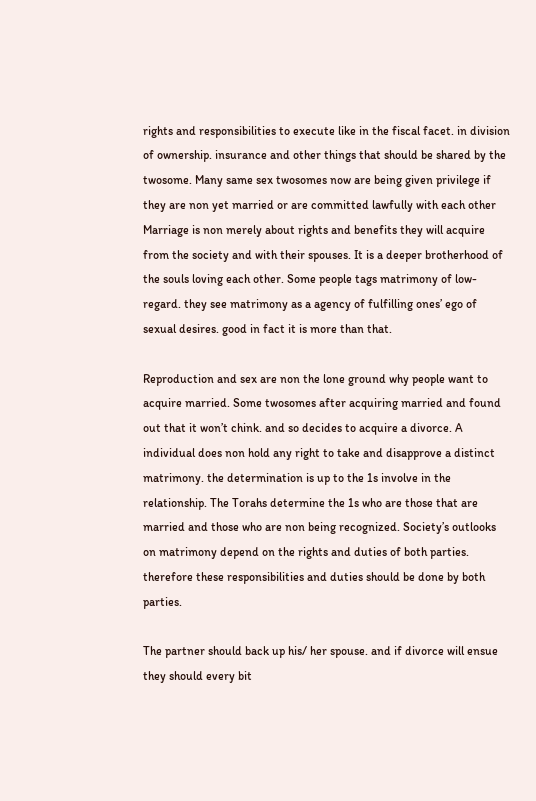rights and responsibilities to execute like in the fiscal facet. in division of ownership. insurance and other things that should be shared by the twosome. Many same sex twosomes now are being given privilege if they are non yet married or are committed lawfully with each other Marriage is non merely about rights and benefits they will acquire from the society and with their spouses. It is a deeper brotherhood of the souls loving each other. Some people tags matrimony of low- regard. they see matrimony as a agency of fulfilling ones’ ego of sexual desires. good in fact it is more than that.

Reproduction and sex are non the lone ground why people want to acquire married. Some twosomes after acquiring married and found out that it won’t chink. and so decides to acquire a divorce. A individual does non hold any right to take and disapprove a distinct matrimony. the determination is up to the 1s involve in the relationship. The Torahs determine the 1s who are those that are married and those who are non being recognized. Society’s outlooks on matrimony depend on the rights and duties of both parties. therefore these responsibilities and duties should be done by both parties.

The partner should back up his/ her spouse. and if divorce will ensue they should every bit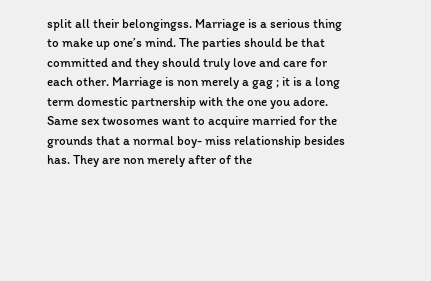split all their belongingss. Marriage is a serious thing to make up one’s mind. The parties should be that committed and they should truly love and care for each other. Marriage is non merely a gag ; it is a long term domestic partnership with the one you adore. Same sex twosomes want to acquire married for the grounds that a normal boy- miss relationship besides has. They are non merely after of the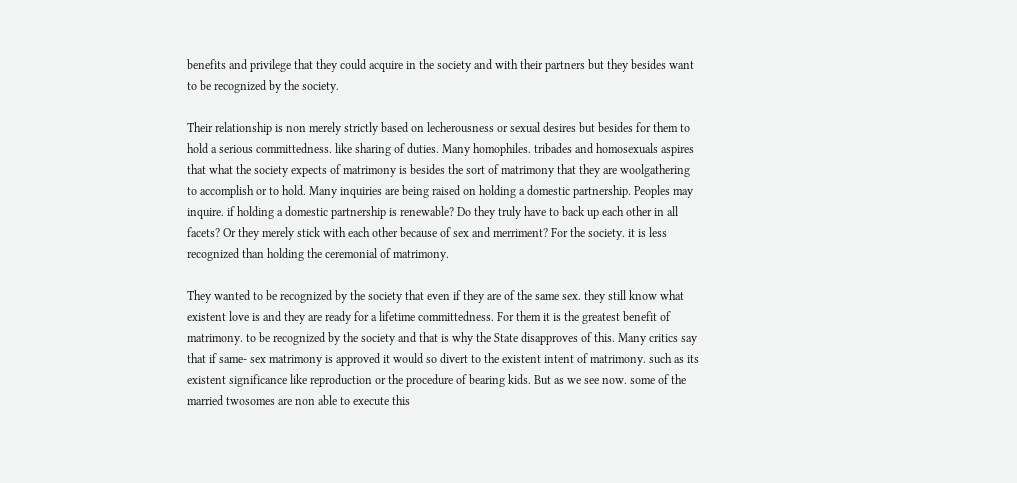benefits and privilege that they could acquire in the society and with their partners but they besides want to be recognized by the society.

Their relationship is non merely strictly based on lecherousness or sexual desires but besides for them to hold a serious committedness. like sharing of duties. Many homophiles. tribades and homosexuals aspires that what the society expects of matrimony is besides the sort of matrimony that they are woolgathering to accomplish or to hold. Many inquiries are being raised on holding a domestic partnership. Peoples may inquire. if holding a domestic partnership is renewable? Do they truly have to back up each other in all facets? Or they merely stick with each other because of sex and merriment? For the society. it is less recognized than holding the ceremonial of matrimony.

They wanted to be recognized by the society that even if they are of the same sex. they still know what existent love is and they are ready for a lifetime committedness. For them it is the greatest benefit of matrimony. to be recognized by the society and that is why the State disapproves of this. Many critics say that if same- sex matrimony is approved it would so divert to the existent intent of matrimony. such as its existent significance like reproduction or the procedure of bearing kids. But as we see now. some of the married twosomes are non able to execute this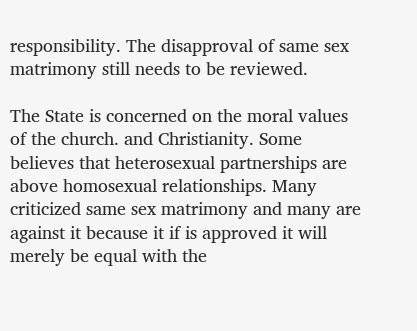responsibility. The disapproval of same sex matrimony still needs to be reviewed.

The State is concerned on the moral values of the church. and Christianity. Some believes that heterosexual partnerships are above homosexual relationships. Many criticized same sex matrimony and many are against it because it if is approved it will merely be equal with the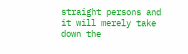straight persons and it will merely take down the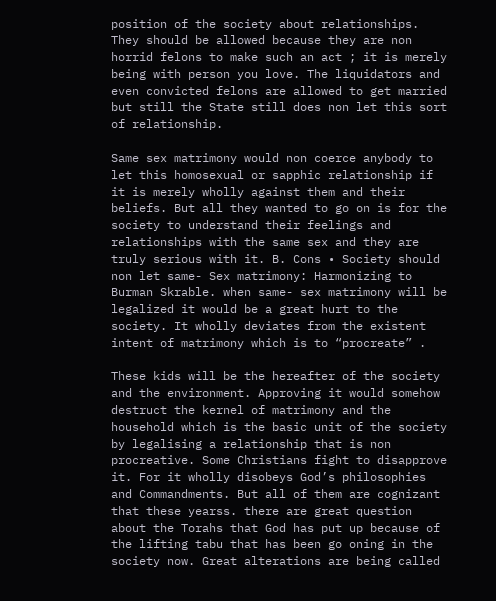position of the society about relationships. They should be allowed because they are non horrid felons to make such an act ; it is merely being with person you love. The liquidators and even convicted felons are allowed to get married but still the State still does non let this sort of relationship.

Same sex matrimony would non coerce anybody to let this homosexual or sapphic relationship if it is merely wholly against them and their beliefs. But all they wanted to go on is for the society to understand their feelings and relationships with the same sex and they are truly serious with it. B. Cons • Society should non let same- Sex matrimony: Harmonizing to Burman Skrable. when same- sex matrimony will be legalized it would be a great hurt to the society. It wholly deviates from the existent intent of matrimony which is to “procreate” .

These kids will be the hereafter of the society and the environment. Approving it would somehow destruct the kernel of matrimony and the household which is the basic unit of the society by legalising a relationship that is non procreative. Some Christians fight to disapprove it. For it wholly disobeys God’s philosophies and Commandments. But all of them are cognizant that these yearss. there are great question about the Torahs that God has put up because of the lifting tabu that has been go oning in the society now. Great alterations are being called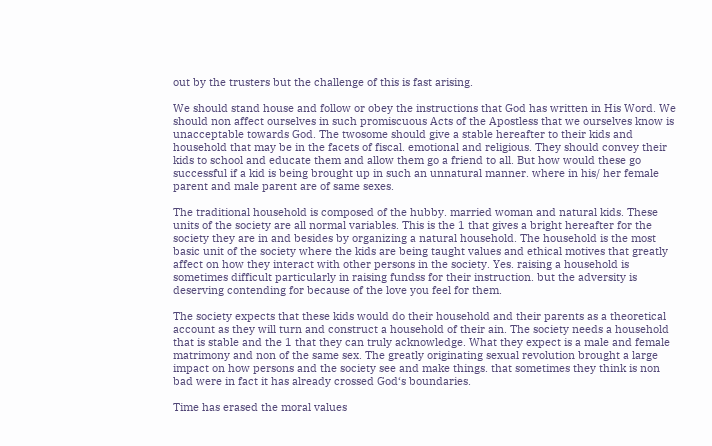out by the trusters but the challenge of this is fast arising.

We should stand house and follow or obey the instructions that God has written in His Word. We should non affect ourselves in such promiscuous Acts of the Apostless that we ourselves know is unacceptable towards God. The twosome should give a stable hereafter to their kids and household that may be in the facets of fiscal. emotional and religious. They should convey their kids to school and educate them and allow them go a friend to all. But how would these go successful if a kid is being brought up in such an unnatural manner. where in his/ her female parent and male parent are of same sexes.

The traditional household is composed of the hubby. married woman and natural kids. These units of the society are all normal variables. This is the 1 that gives a bright hereafter for the society they are in and besides by organizing a natural household. The household is the most basic unit of the society where the kids are being taught values and ethical motives that greatly affect on how they interact with other persons in the society. Yes. raising a household is sometimes difficult particularly in raising fundss for their instruction. but the adversity is deserving contending for because of the love you feel for them.

The society expects that these kids would do their household and their parents as a theoretical account as they will turn and construct a household of their ain. The society needs a household that is stable and the 1 that they can truly acknowledge. What they expect is a male and female matrimony and non of the same sex. The greatly originating sexual revolution brought a large impact on how persons and the society see and make things. that sometimes they think is non bad were in fact it has already crossed God‘s boundaries.

Time has erased the moral values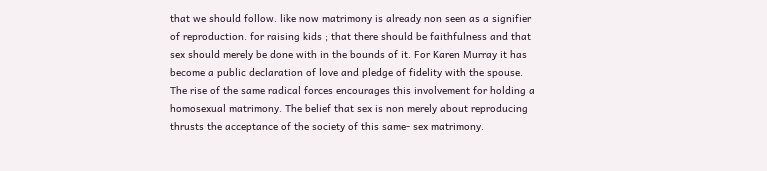that we should follow. like now matrimony is already non seen as a signifier of reproduction. for raising kids ; that there should be faithfulness and that sex should merely be done with in the bounds of it. For Karen Murray it has become a public declaration of love and pledge of fidelity with the spouse. The rise of the same radical forces encourages this involvement for holding a homosexual matrimony. The belief that sex is non merely about reproducing thrusts the acceptance of the society of this same- sex matrimony.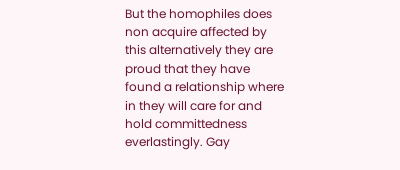But the homophiles does non acquire affected by this alternatively they are proud that they have found a relationship where in they will care for and hold committedness everlastingly. Gay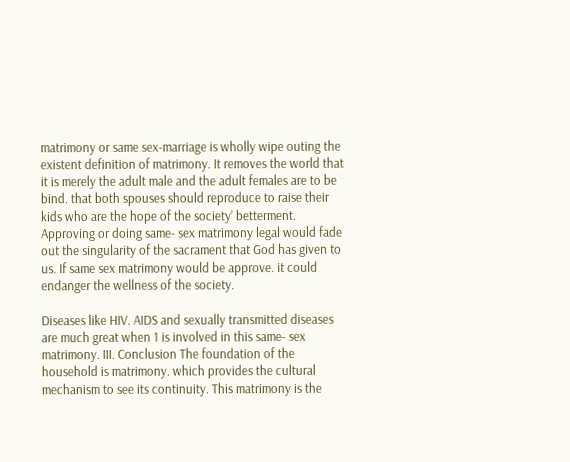matrimony or same sex-marriage is wholly wipe outing the existent definition of matrimony. It removes the world that it is merely the adult male and the adult females are to be bind. that both spouses should reproduce to raise their kids who are the hope of the society’ betterment. Approving or doing same- sex matrimony legal would fade out the singularity of the sacrament that God has given to us. If same sex matrimony would be approve. it could endanger the wellness of the society.

Diseases like HIV. AIDS and sexually transmitted diseases are much great when 1 is involved in this same- sex matrimony. III. Conclusion The foundation of the household is matrimony. which provides the cultural mechanism to see its continuity. This matrimony is the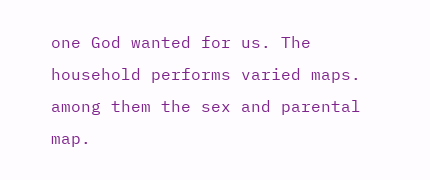one God wanted for us. The household performs varied maps. among them the sex and parental map.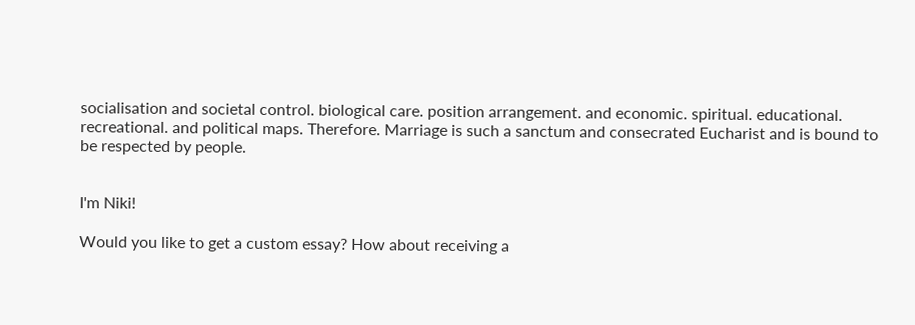socialisation and societal control. biological care. position arrangement. and economic. spiritual. educational. recreational. and political maps. Therefore. Marriage is such a sanctum and consecrated Eucharist and is bound to be respected by people.


I'm Niki!

Would you like to get a custom essay? How about receiving a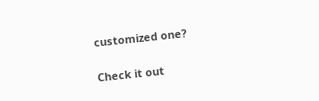customized one?

Check it out